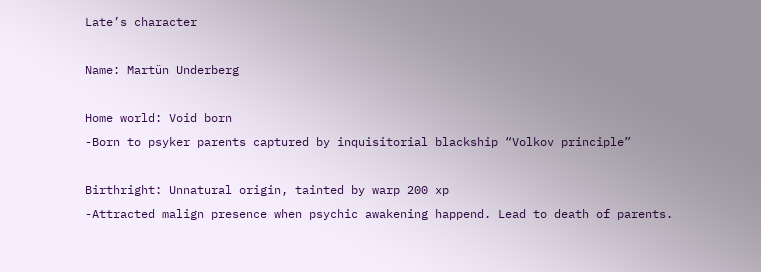Late’s character

Name: Martün Underberg

Home world: Void born
-Born to psyker parents captured by inquisitorial blackship “Volkov principle”

Birthright: Unnatural origin, tainted by warp 200 xp
-Attracted malign presence when psychic awakening happend. Lead to death of parents.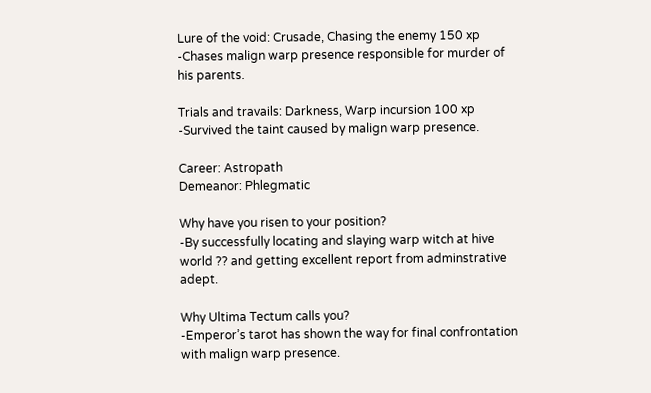Lure of the void: Crusade, Chasing the enemy 150 xp
-Chases malign warp presence responsible for murder of his parents.

Trials and travails: Darkness, Warp incursion 100 xp
-Survived the taint caused by malign warp presence.

Career: Astropath
Demeanor: Phlegmatic

Why have you risen to your position?
-By successfully locating and slaying warp witch at hive world ?? and getting excellent report from adminstrative adept.

Why Ultima Tectum calls you?
-Emperor’s tarot has shown the way for final confrontation with malign warp presence.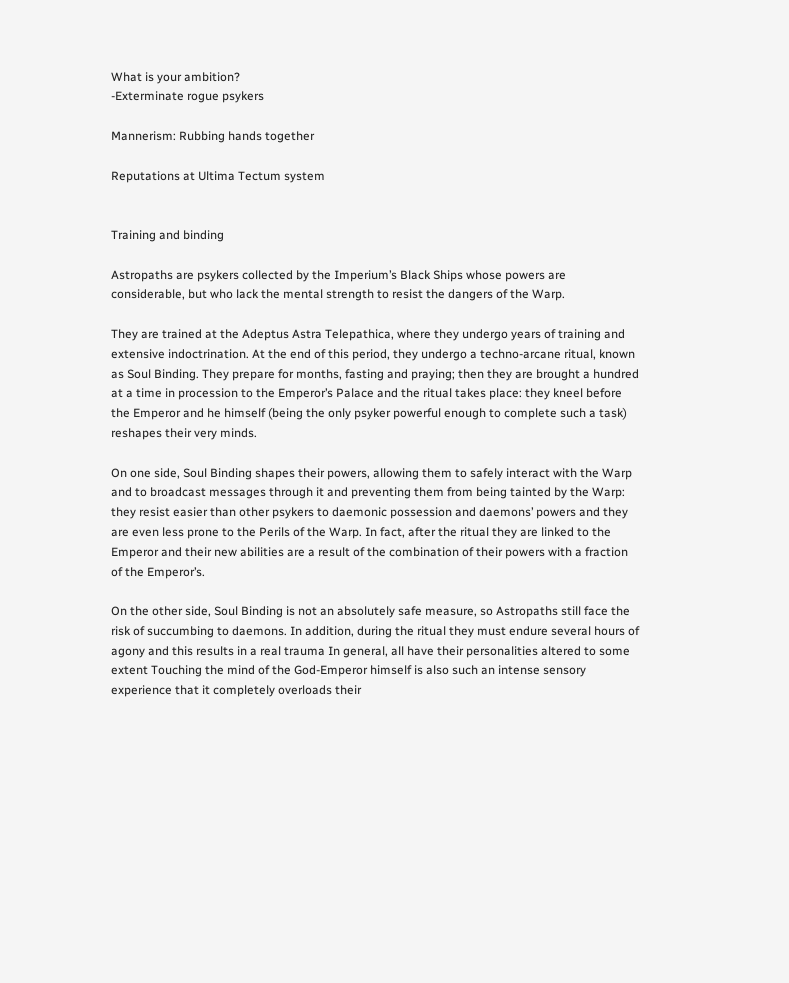What is your ambition?
-Exterminate rogue psykers

Mannerism: Rubbing hands together

Reputations at Ultima Tectum system


Training and binding

Astropaths are psykers collected by the Imperium’s Black Ships whose powers are considerable, but who lack the mental strength to resist the dangers of the Warp.

They are trained at the Adeptus Astra Telepathica, where they undergo years of training and extensive indoctrination. At the end of this period, they undergo a techno-arcane ritual, known as Soul Binding. They prepare for months, fasting and praying; then they are brought a hundred at a time in procession to the Emperor’s Palace and the ritual takes place: they kneel before the Emperor and he himself (being the only psyker powerful enough to complete such a task) reshapes their very minds.

On one side, Soul Binding shapes their powers, allowing them to safely interact with the Warp and to broadcast messages through it and preventing them from being tainted by the Warp: they resist easier than other psykers to daemonic possession and daemons’ powers and they are even less prone to the Perils of the Warp. In fact, after the ritual they are linked to the Emperor and their new abilities are a result of the combination of their powers with a fraction of the Emperor’s.

On the other side, Soul Binding is not an absolutely safe measure, so Astropaths still face the risk of succumbing to daemons. In addition, during the ritual they must endure several hours of agony and this results in a real trauma In general, all have their personalities altered to some extent Touching the mind of the God-Emperor himself is also such an intense sensory experience that it completely overloads their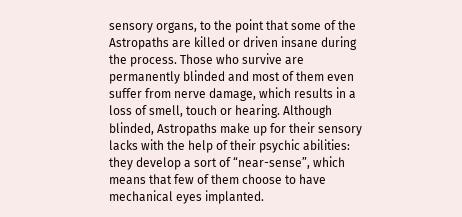sensory organs, to the point that some of the Astropaths are killed or driven insane during the process. Those who survive are permanently blinded and most of them even suffer from nerve damage, which results in a loss of smell, touch or hearing. Although blinded, Astropaths make up for their sensory lacks with the help of their psychic abilities: they develop a sort of “near-sense”, which means that few of them choose to have mechanical eyes implanted.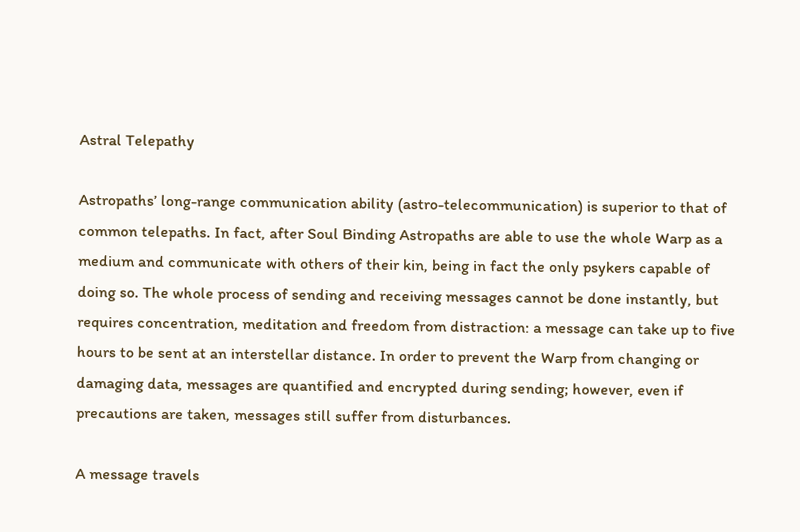Astral Telepathy

Astropaths’ long-range communication ability (astro-telecommunication) is superior to that of common telepaths. In fact, after Soul Binding Astropaths are able to use the whole Warp as a medium and communicate with others of their kin, being in fact the only psykers capable of doing so. The whole process of sending and receiving messages cannot be done instantly, but requires concentration, meditation and freedom from distraction: a message can take up to five hours to be sent at an interstellar distance. In order to prevent the Warp from changing or damaging data, messages are quantified and encrypted during sending; however, even if precautions are taken, messages still suffer from disturbances.

A message travels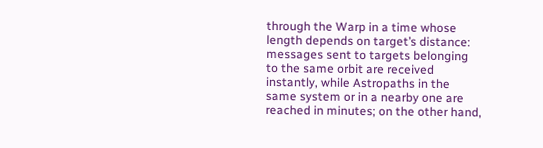through the Warp in a time whose length depends on target’s distance: messages sent to targets belonging to the same orbit are received instantly, while Astropaths in the same system or in a nearby one are reached in minutes; on the other hand,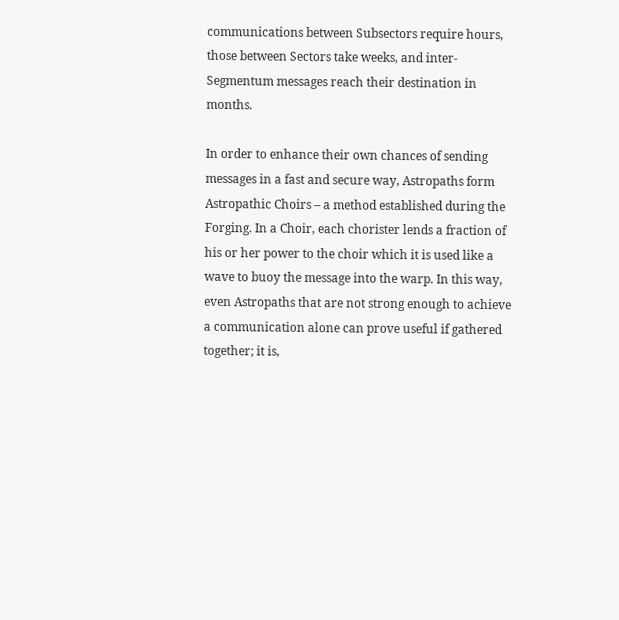communications between Subsectors require hours, those between Sectors take weeks, and inter-Segmentum messages reach their destination in months.

In order to enhance their own chances of sending messages in a fast and secure way, Astropaths form Astropathic Choirs – a method established during the Forging. In a Choir, each chorister lends a fraction of his or her power to the choir which it is used like a wave to buoy the message into the warp. In this way, even Astropaths that are not strong enough to achieve a communication alone can prove useful if gathered together; it is,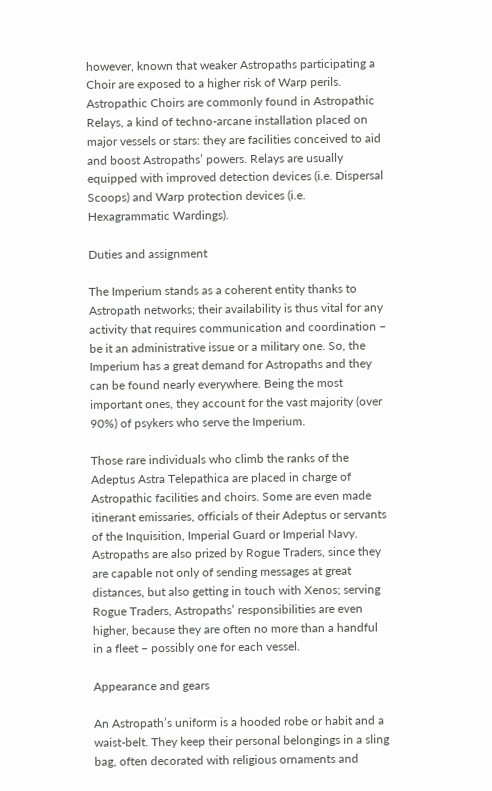however, known that weaker Astropaths participating a Choir are exposed to a higher risk of Warp perils. Astropathic Choirs are commonly found in Astropathic Relays, a kind of techno-arcane installation placed on major vessels or stars: they are facilities conceived to aid and boost Astropaths’ powers. Relays are usually equipped with improved detection devices (i.e. Dispersal Scoops) and Warp protection devices (i.e. Hexagrammatic Wardings).

Duties and assignment

The Imperium stands as a coherent entity thanks to Astropath networks; their availability is thus vital for any activity that requires communication and coordination – be it an administrative issue or a military one. So, the Imperium has a great demand for Astropaths and they can be found nearly everywhere. Being the most important ones, they account for the vast majority (over 90%) of psykers who serve the Imperium.

Those rare individuals who climb the ranks of the Adeptus Astra Telepathica are placed in charge of Astropathic facilities and choirs. Some are even made itinerant emissaries, officials of their Adeptus or servants of the Inquisition, Imperial Guard or Imperial Navy. Astropaths are also prized by Rogue Traders, since they are capable not only of sending messages at great distances, but also getting in touch with Xenos; serving Rogue Traders, Astropaths’ responsibilities are even higher, because they are often no more than a handful in a fleet – possibly one for each vessel.

Appearance and gears

An Astropath’s uniform is a hooded robe or habit and a waist-belt. They keep their personal belongings in a sling bag, often decorated with religious ornaments and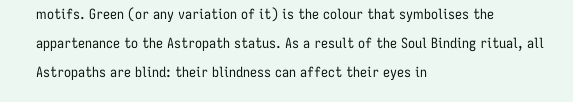motifs. Green (or any variation of it) is the colour that symbolises the appartenance to the Astropath status. As a result of the Soul Binding ritual, all Astropaths are blind: their blindness can affect their eyes in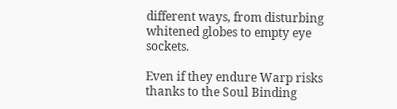different ways, from disturbing whitened globes to empty eye sockets.

Even if they endure Warp risks thanks to the Soul Binding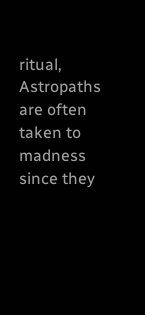ritual, Astropaths are often taken to madness since they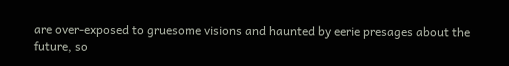are over-exposed to gruesome visions and haunted by eerie presages about the future, so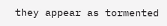they appear as tormented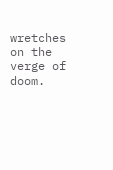wretches on the verge of doom.